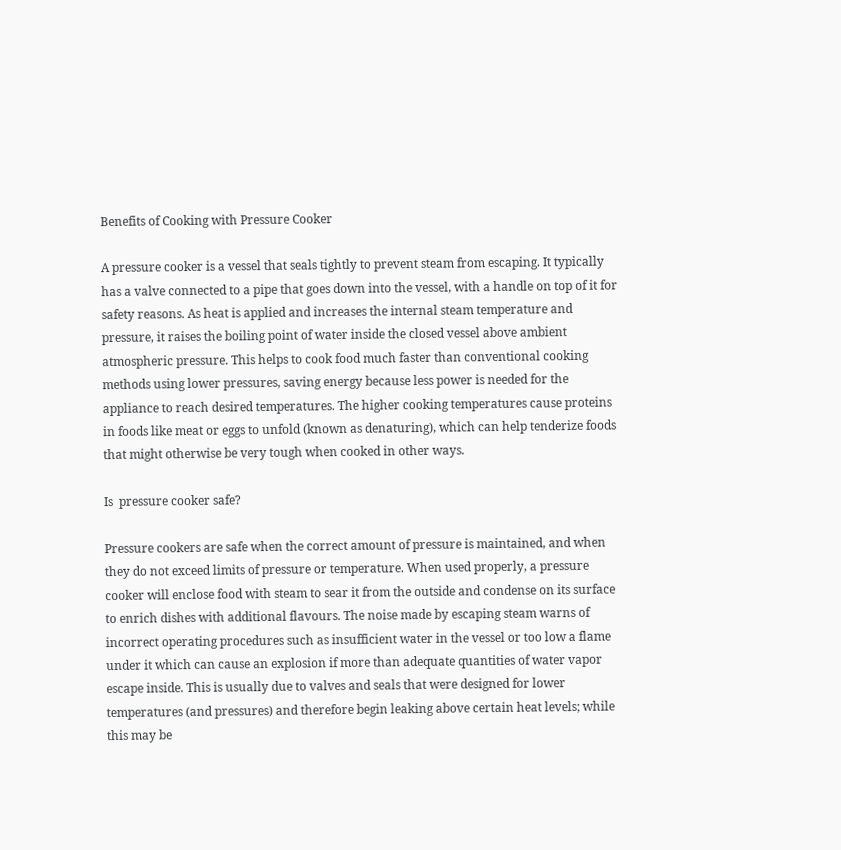Benefits of Cooking with Pressure Cooker

A pressure cooker is a vessel that seals tightly to prevent steam from escaping. It typically has a valve connected to a pipe that goes down into the vessel, with a handle on top of it for safety reasons. As heat is applied and increases the internal steam temperature and pressure, it raises the boiling point of water inside the closed vessel above ambient atmospheric pressure. This helps to cook food much faster than conventional cooking methods using lower pressures, saving energy because less power is needed for the appliance to reach desired temperatures. The higher cooking temperatures cause proteins in foods like meat or eggs to unfold (known as denaturing), which can help tenderize foods that might otherwise be very tough when cooked in other ways.

Is  pressure cooker safe?

Pressure cookers are safe when the correct amount of pressure is maintained, and when they do not exceed limits of pressure or temperature. When used properly, a pressure cooker will enclose food with steam to sear it from the outside and condense on its surface to enrich dishes with additional flavours. The noise made by escaping steam warns of incorrect operating procedures such as insufficient water in the vessel or too low a flame under it which can cause an explosion if more than adequate quantities of water vapor escape inside. This is usually due to valves and seals that were designed for lower temperatures (and pressures) and therefore begin leaking above certain heat levels; while this may be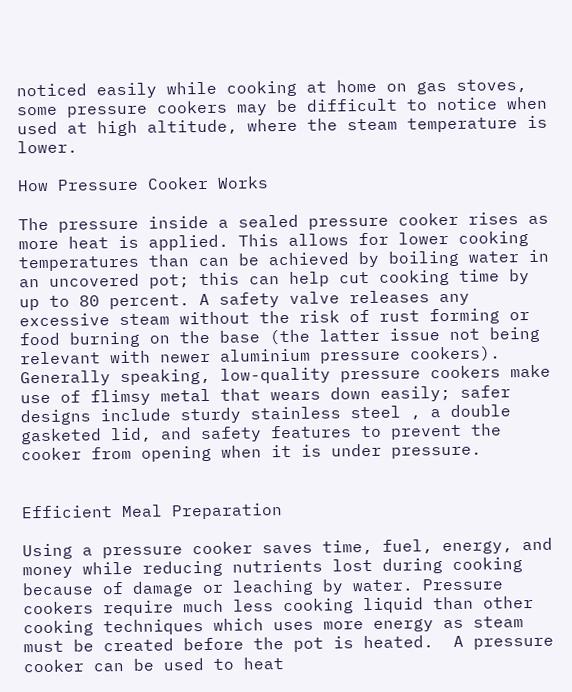noticed easily while cooking at home on gas stoves, some pressure cookers may be difficult to notice when used at high altitude, where the steam temperature is lower.

How Pressure Cooker Works

The pressure inside a sealed pressure cooker rises as more heat is applied. This allows for lower cooking temperatures than can be achieved by boiling water in an uncovered pot; this can help cut cooking time by up to 80 percent. A safety valve releases any excessive steam without the risk of rust forming or food burning on the base (the latter issue not being relevant with newer aluminium pressure cookers). Generally speaking, low-quality pressure cookers make use of flimsy metal that wears down easily; safer designs include sturdy stainless steel , a double gasketed lid, and safety features to prevent the cooker from opening when it is under pressure.


Efficient Meal Preparation

Using a pressure cooker saves time, fuel, energy, and money while reducing nutrients lost during cooking because of damage or leaching by water. Pressure cookers require much less cooking liquid than other cooking techniques which uses more energy as steam must be created before the pot is heated.  A pressure cooker can be used to heat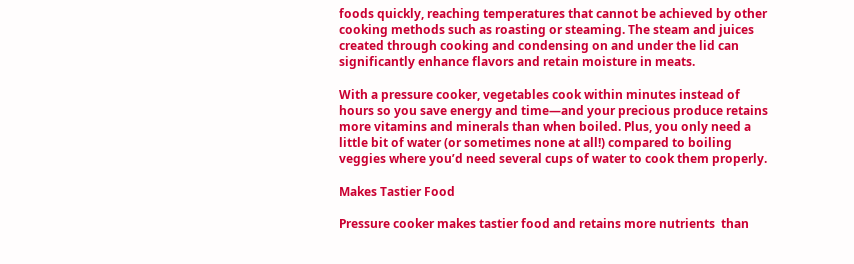foods quickly, reaching temperatures that cannot be achieved by other cooking methods such as roasting or steaming. The steam and juices created through cooking and condensing on and under the lid can significantly enhance flavors and retain moisture in meats.

With a pressure cooker, vegetables cook within minutes instead of hours so you save energy and time—and your precious produce retains more vitamins and minerals than when boiled. Plus, you only need a little bit of water (or sometimes none at all!) compared to boiling veggies where you’d need several cups of water to cook them properly.

Makes Tastier Food

Pressure cooker makes tastier food and retains more nutrients  than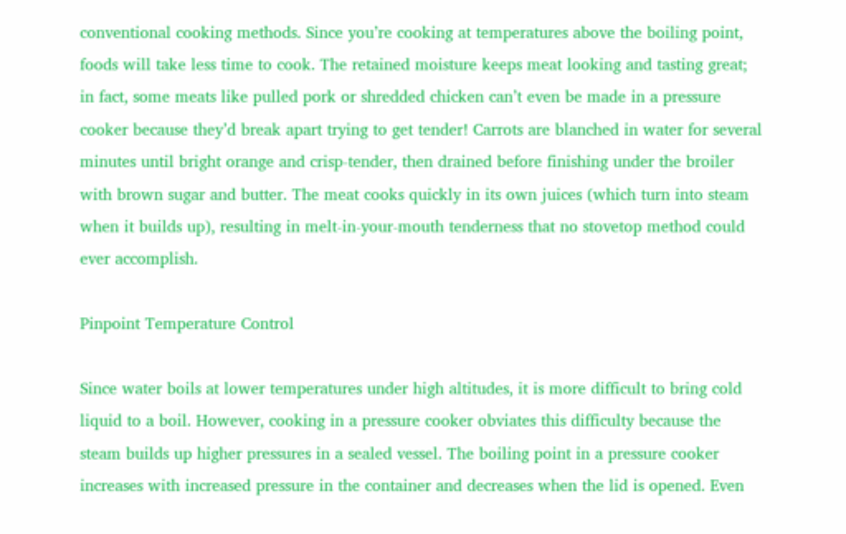conventional cooking methods. Since you’re cooking at temperatures above the boiling point, foods will take less time to cook. The retained moisture keeps meat looking and tasting great; in fact, some meats like pulled pork or shredded chicken can’t even be made in a pressure cooker because they’d break apart trying to get tender! Carrots are blanched in water for several minutes until bright orange and crisp-tender, then drained before finishing under the broiler with brown sugar and butter. The meat cooks quickly in its own juices (which turn into steam when it builds up), resulting in melt-in-your-mouth tenderness that no stovetop method could ever accomplish.

Pinpoint Temperature Control

Since water boils at lower temperatures under high altitudes, it is more difficult to bring cold liquid to a boil. However, cooking in a pressure cooker obviates this difficulty because the steam builds up higher pressures in a sealed vessel. The boiling point in a pressure cooker increases with increased pressure in the container and decreases when the lid is opened. Even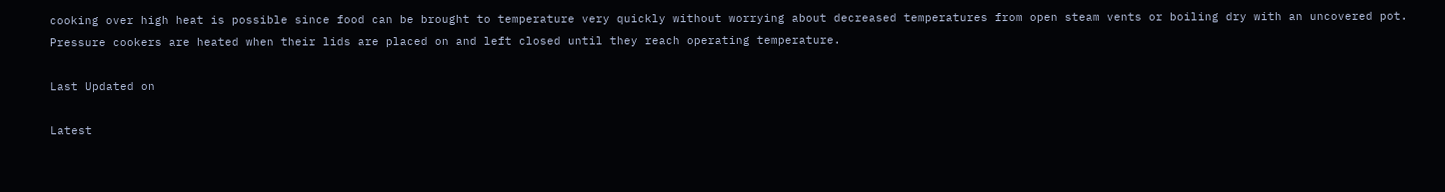cooking over high heat is possible since food can be brought to temperature very quickly without worrying about decreased temperatures from open steam vents or boiling dry with an uncovered pot. Pressure cookers are heated when their lids are placed on and left closed until they reach operating temperature.

Last Updated on

Latest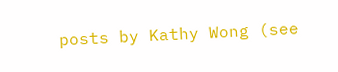posts by Kathy Wong (see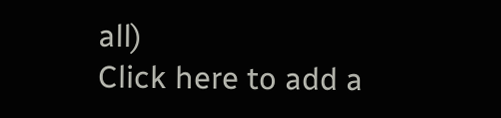all)
Click here to add a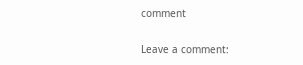comment

Leave a comment: